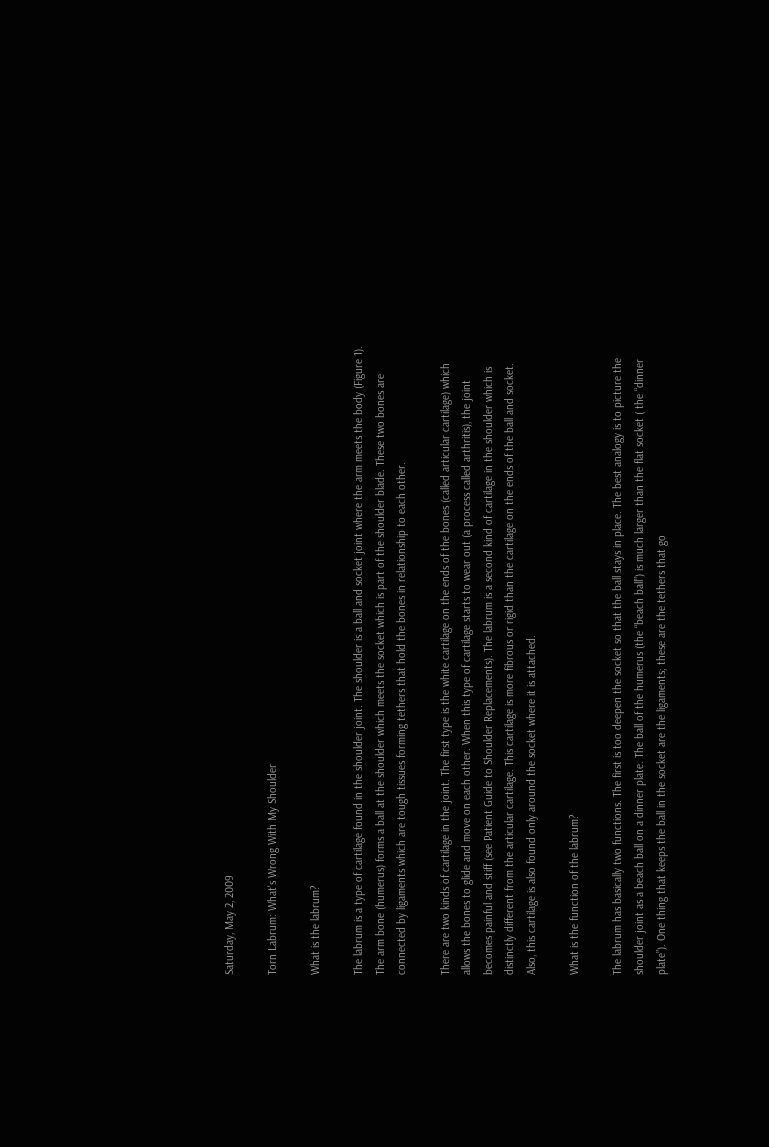Saturday, May 2, 2009

Torn Labrum: What's Wrong With My Shoulder

What is the labrum?

The labrum is a type of cartilage found in the shoulder joint. The shoulder is a ball and socket joint where the arm meets the body (Figure 1). The arm bone (humerus) forms a ball at the shoulder which meets the socket which is part of the shoulder blade. These two bones are connected by ligaments which are tough tissues forming tethers that hold the bones in relationship to each other.

There are two kinds of cartilage in the joint. The first type is the white cartilage on the ends of the bones (called articular cartilage) which allows the bones to glide and move on each other. When this type of cartilage starts to wear out (a process called arthritis), the joint becomes painful and stiff (see Patient Guide to Shoulder Replacements). The labrum is a second kind of cartilage in the shoulder which is distinctly different from the articular cartilage. This cartilage is more fibrous or rigid than the cartilage on the ends of the ball and socket. Also, this cartilage is also found only around the socket where it is attached.

What is the function of the labrum?

The labrum has basically two functions. The first is too deepen the socket so that the ball stays in place. The best analogy is to picture the shoulder joint as a beach ball on a dinner plate. The ball of the humerus (the “beach ball”) is much larger than the flat socket ( the “dinner plate”). One thing that keeps the ball in the socket are the ligaments; these are the tethers that go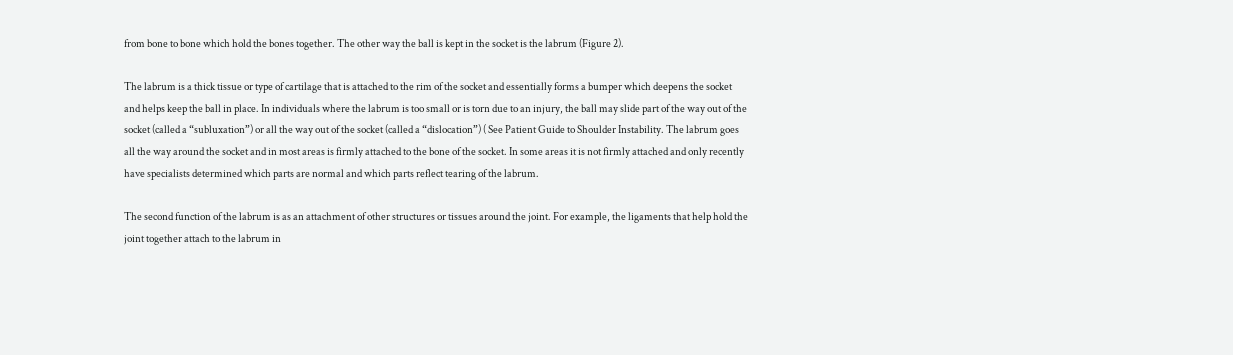from bone to bone which hold the bones together. The other way the ball is kept in the socket is the labrum (Figure 2).

The labrum is a thick tissue or type of cartilage that is attached to the rim of the socket and essentially forms a bumper which deepens the socket and helps keep the ball in place. In individuals where the labrum is too small or is torn due to an injury, the ball may slide part of the way out of the socket (called a “subluxation”) or all the way out of the socket (called a “dislocation”) ( See Patient Guide to Shoulder Instability. The labrum goes all the way around the socket and in most areas is firmly attached to the bone of the socket. In some areas it is not firmly attached and only recently have specialists determined which parts are normal and which parts reflect tearing of the labrum.

The second function of the labrum is as an attachment of other structures or tissues around the joint. For example, the ligaments that help hold the joint together attach to the labrum in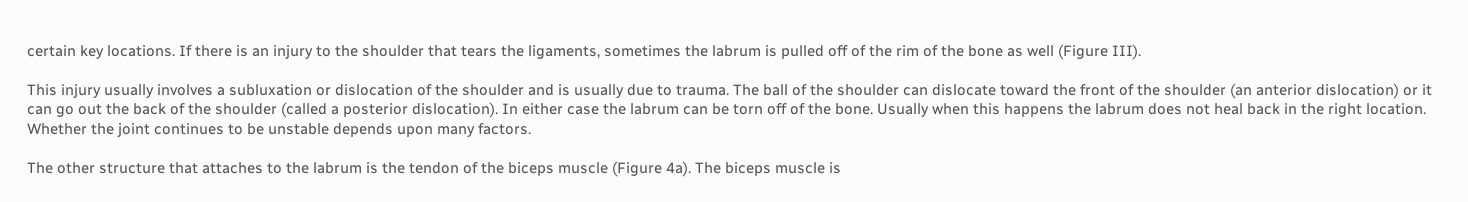certain key locations. If there is an injury to the shoulder that tears the ligaments, sometimes the labrum is pulled off of the rim of the bone as well (Figure III).

This injury usually involves a subluxation or dislocation of the shoulder and is usually due to trauma. The ball of the shoulder can dislocate toward the front of the shoulder (an anterior dislocation) or it can go out the back of the shoulder (called a posterior dislocation). In either case the labrum can be torn off of the bone. Usually when this happens the labrum does not heal back in the right location. Whether the joint continues to be unstable depends upon many factors.

The other structure that attaches to the labrum is the tendon of the biceps muscle (Figure 4a). The biceps muscle is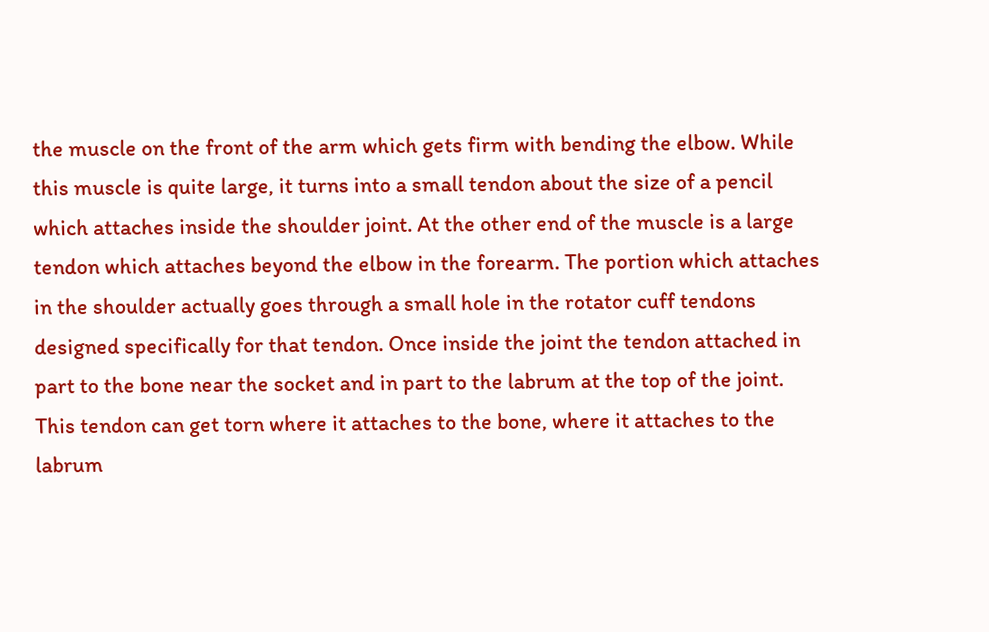the muscle on the front of the arm which gets firm with bending the elbow. While this muscle is quite large, it turns into a small tendon about the size of a pencil which attaches inside the shoulder joint. At the other end of the muscle is a large tendon which attaches beyond the elbow in the forearm. The portion which attaches in the shoulder actually goes through a small hole in the rotator cuff tendons designed specifically for that tendon. Once inside the joint the tendon attached in part to the bone near the socket and in part to the labrum at the top of the joint. This tendon can get torn where it attaches to the bone, where it attaches to the labrum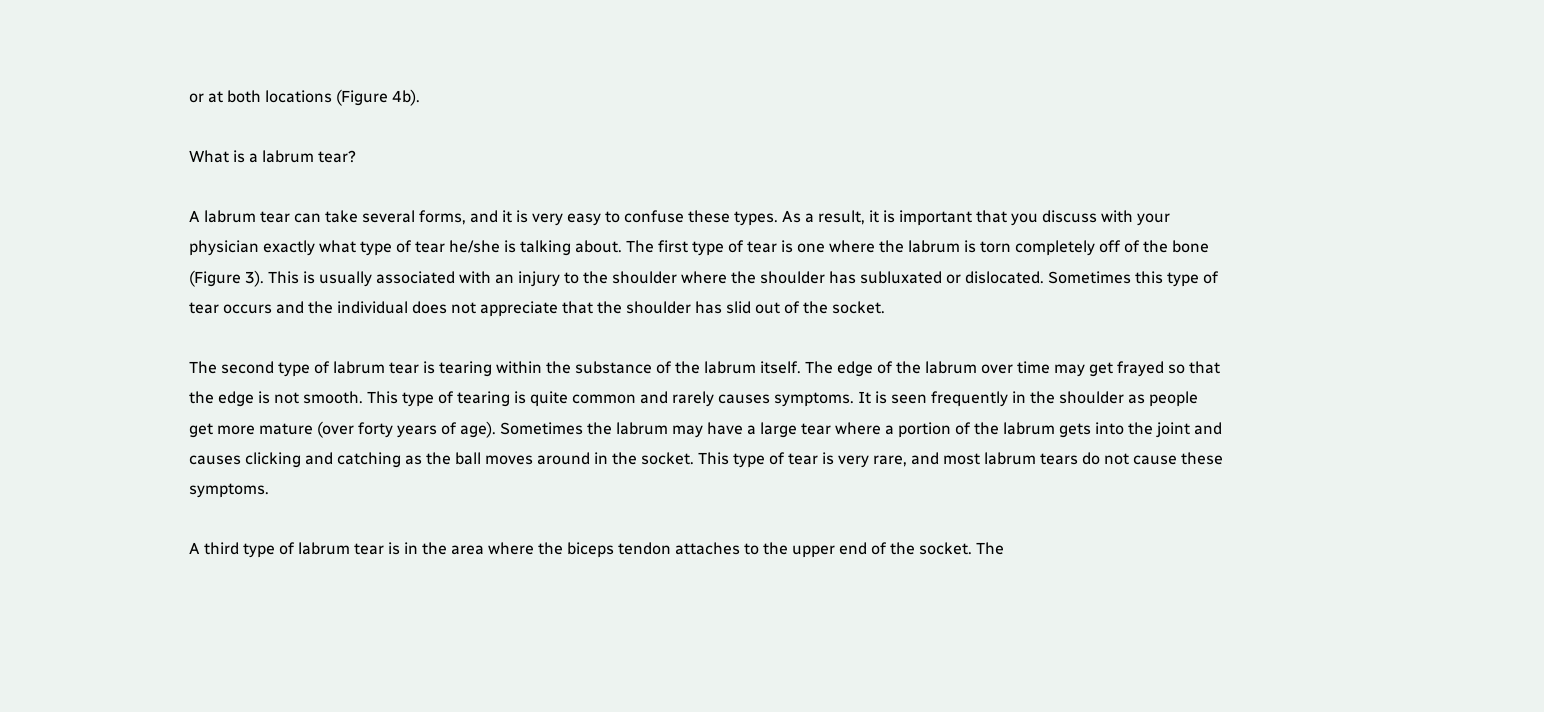or at both locations (Figure 4b).

What is a labrum tear?

A labrum tear can take several forms, and it is very easy to confuse these types. As a result, it is important that you discuss with your physician exactly what type of tear he/she is talking about. The first type of tear is one where the labrum is torn completely off of the bone (Figure 3). This is usually associated with an injury to the shoulder where the shoulder has subluxated or dislocated. Sometimes this type of tear occurs and the individual does not appreciate that the shoulder has slid out of the socket.

The second type of labrum tear is tearing within the substance of the labrum itself. The edge of the labrum over time may get frayed so that the edge is not smooth. This type of tearing is quite common and rarely causes symptoms. It is seen frequently in the shoulder as people get more mature (over forty years of age). Sometimes the labrum may have a large tear where a portion of the labrum gets into the joint and causes clicking and catching as the ball moves around in the socket. This type of tear is very rare, and most labrum tears do not cause these symptoms.

A third type of labrum tear is in the area where the biceps tendon attaches to the upper end of the socket. The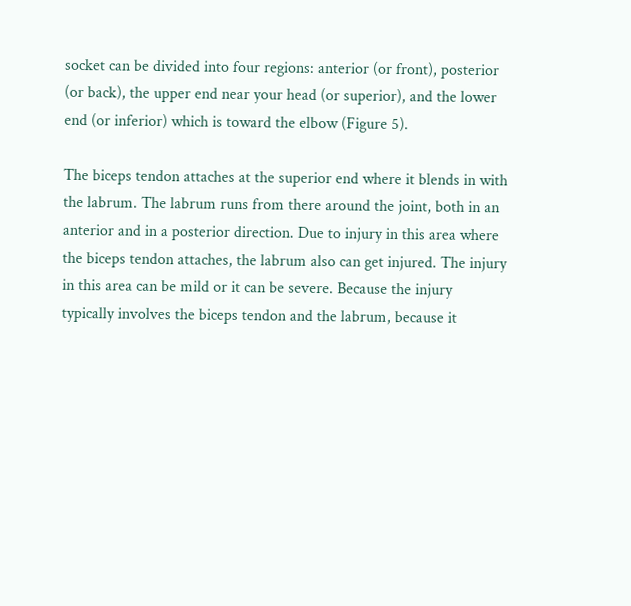socket can be divided into four regions: anterior (or front), posterior (or back), the upper end near your head (or superior), and the lower end (or inferior) which is toward the elbow (Figure 5).

The biceps tendon attaches at the superior end where it blends in with the labrum. The labrum runs from there around the joint, both in an anterior and in a posterior direction. Due to injury in this area where the biceps tendon attaches, the labrum also can get injured. The injury in this area can be mild or it can be severe. Because the injury typically involves the biceps tendon and the labrum, because it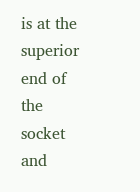is at the superior end of the socket and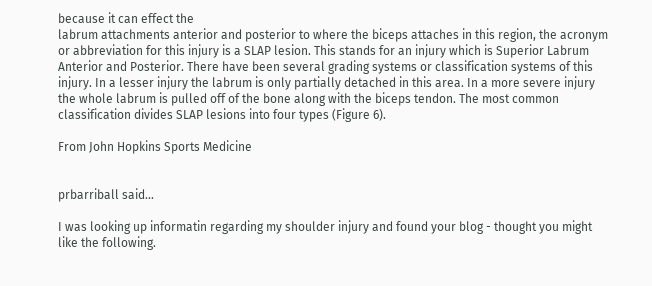because it can effect the
labrum attachments anterior and posterior to where the biceps attaches in this region, the acronym or abbreviation for this injury is a SLAP lesion. This stands for an injury which is Superior Labrum Anterior and Posterior. There have been several grading systems or classification systems of this injury. In a lesser injury the labrum is only partially detached in this area. In a more severe injury the whole labrum is pulled off of the bone along with the biceps tendon. The most common classification divides SLAP lesions into four types (Figure 6).

From John Hopkins Sports Medicine


prbarriball said...

I was looking up informatin regarding my shoulder injury and found your blog - thought you might like the following.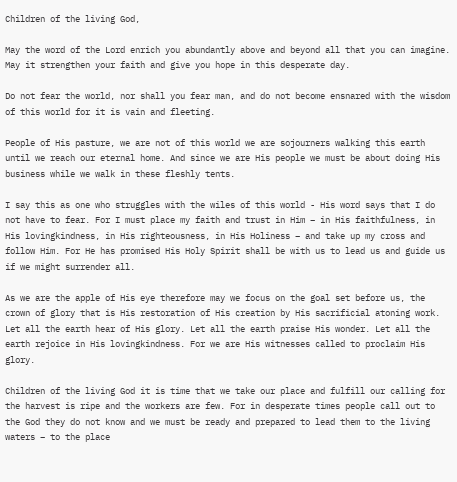Children of the living God,

May the word of the Lord enrich you abundantly above and beyond all that you can imagine. May it strengthen your faith and give you hope in this desperate day.

Do not fear the world, nor shall you fear man, and do not become ensnared with the wisdom of this world for it is vain and fleeting.

People of His pasture, we are not of this world we are sojourners walking this earth until we reach our eternal home. And since we are His people we must be about doing His business while we walk in these fleshly tents.

I say this as one who struggles with the wiles of this world - His word says that I do not have to fear. For I must place my faith and trust in Him – in His faithfulness, in His lovingkindness, in His righteousness, in His Holiness – and take up my cross and follow Him. For He has promised His Holy Spirit shall be with us to lead us and guide us if we might surrender all.

As we are the apple of His eye therefore may we focus on the goal set before us, the crown of glory that is His restoration of His creation by His sacrificial atoning work. Let all the earth hear of His glory. Let all the earth praise His wonder. Let all the earth rejoice in His lovingkindness. For we are His witnesses called to proclaim His glory.

Children of the living God it is time that we take our place and fulfill our calling for the harvest is ripe and the workers are few. For in desperate times people call out to the God they do not know and we must be ready and prepared to lead them to the living waters – to the place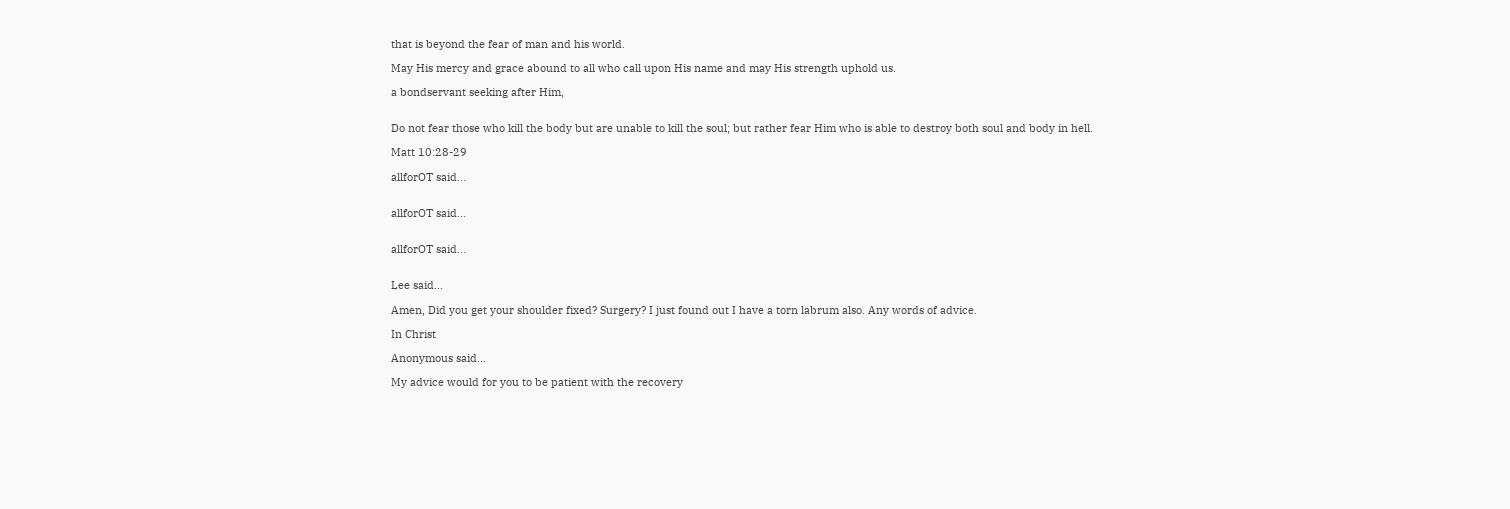that is beyond the fear of man and his world.

May His mercy and grace abound to all who call upon His name and may His strength uphold us.

a bondservant seeking after Him,


Do not fear those who kill the body but are unable to kill the soul; but rather fear Him who is able to destroy both soul and body in hell.

Matt 10:28-29

allforOT said...


allforOT said...


allforOT said...


Lee said...

Amen, Did you get your shoulder fixed? Surgery? I just found out I have a torn labrum also. Any words of advice.

In Christ

Anonymous said...

My advice would for you to be patient with the recovery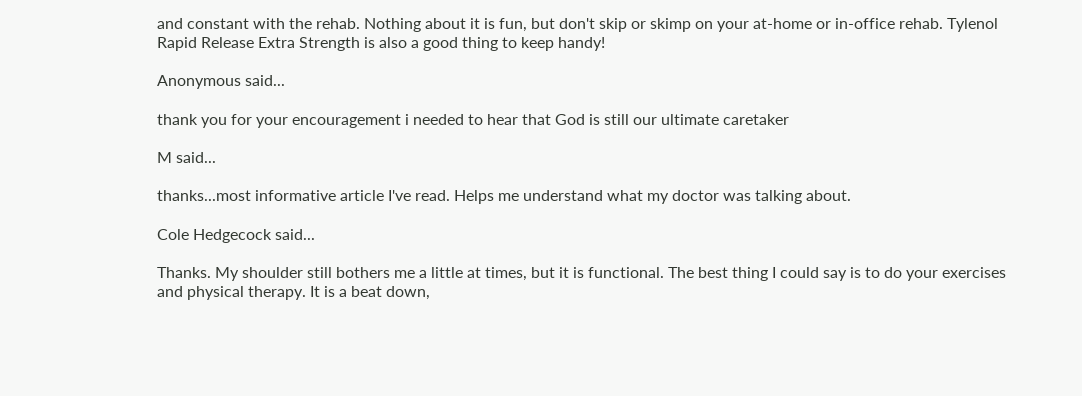and constant with the rehab. Nothing about it is fun, but don't skip or skimp on your at-home or in-office rehab. Tylenol Rapid Release Extra Strength is also a good thing to keep handy!

Anonymous said...

thank you for your encouragement i needed to hear that God is still our ultimate caretaker

M said...

thanks...most informative article I've read. Helps me understand what my doctor was talking about.

Cole Hedgecock said...

Thanks. My shoulder still bothers me a little at times, but it is functional. The best thing I could say is to do your exercises and physical therapy. It is a beat down,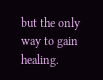but the only way to gain healing.